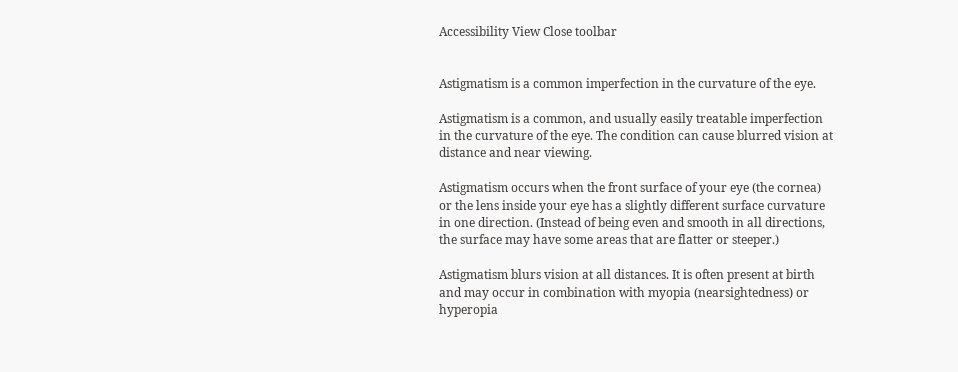Accessibility View Close toolbar


Astigmatism is a common imperfection in the curvature of the eye.

Astigmatism is a common, and usually easily treatable imperfection in the curvature of the eye. The condition can cause blurred vision at distance and near viewing.

Astigmatism occurs when the front surface of your eye (the cornea) or the lens inside your eye has a slightly different surface curvature in one direction. (Instead of being even and smooth in all directions, the surface may have some areas that are flatter or steeper.)

Astigmatism blurs vision at all distances. It is often present at birth and may occur in combination with myopia (nearsightedness) or hyperopia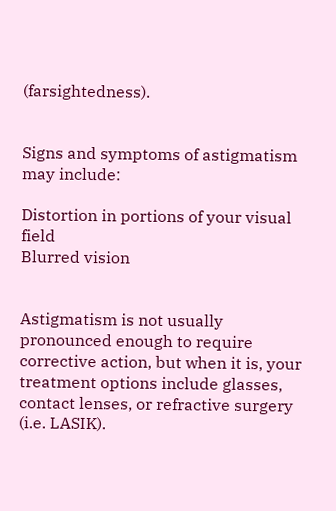(farsightedness).


Signs and symptoms of astigmatism may include:

Distortion in portions of your visual field
Blurred vision


Astigmatism is not usually pronounced enough to require corrective action, but when it is, your treatment options include glasses, contact lenses, or refractive surgery (i.e. LASIK).